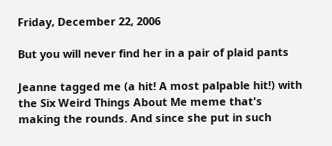Friday, December 22, 2006

But you will never find her in a pair of plaid pants

Jeanne tagged me (a hit! A most palpable hit!) with the Six Weird Things About Me meme that's making the rounds. And since she put in such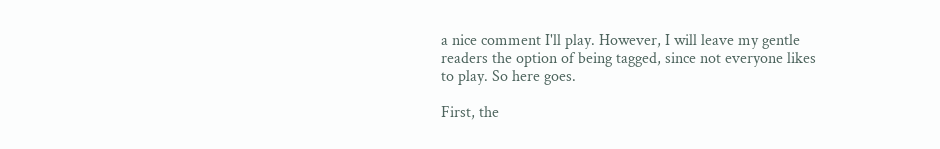a nice comment I'll play. However, I will leave my gentle readers the option of being tagged, since not everyone likes to play. So here goes.

First, the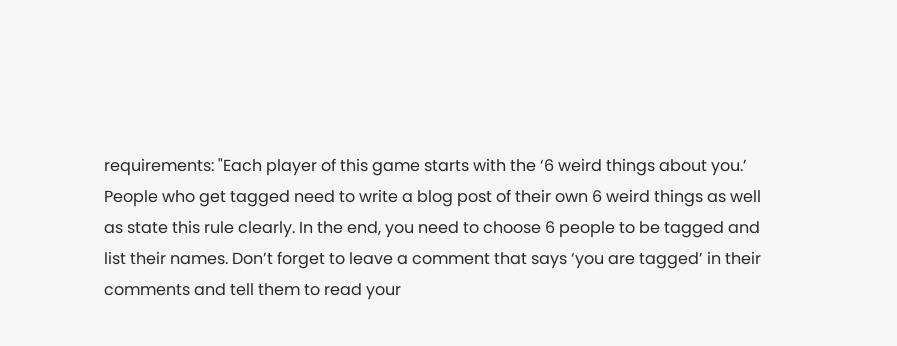requirements: "Each player of this game starts with the ‘6 weird things about you.’ People who get tagged need to write a blog post of their own 6 weird things as well as state this rule clearly. In the end, you need to choose 6 people to be tagged and list their names. Don’t forget to leave a comment that says ‘you are tagged’ in their comments and tell them to read your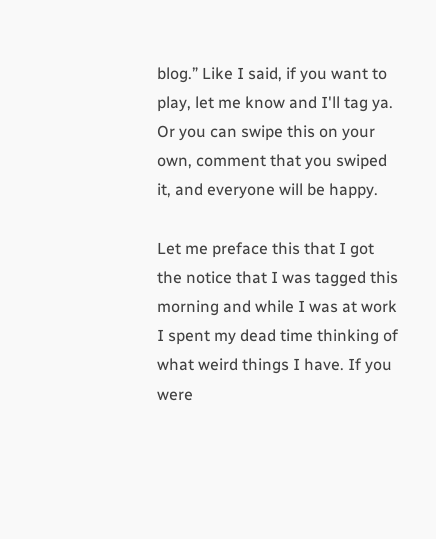blog.” Like I said, if you want to play, let me know and I'll tag ya. Or you can swipe this on your own, comment that you swiped it, and everyone will be happy.

Let me preface this that I got the notice that I was tagged this morning and while I was at work I spent my dead time thinking of what weird things I have. If you were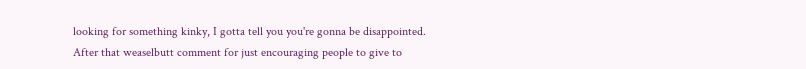looking for something kinky, I gotta tell you you're gonna be disappointed. After that weaselbutt comment for just encouraging people to give to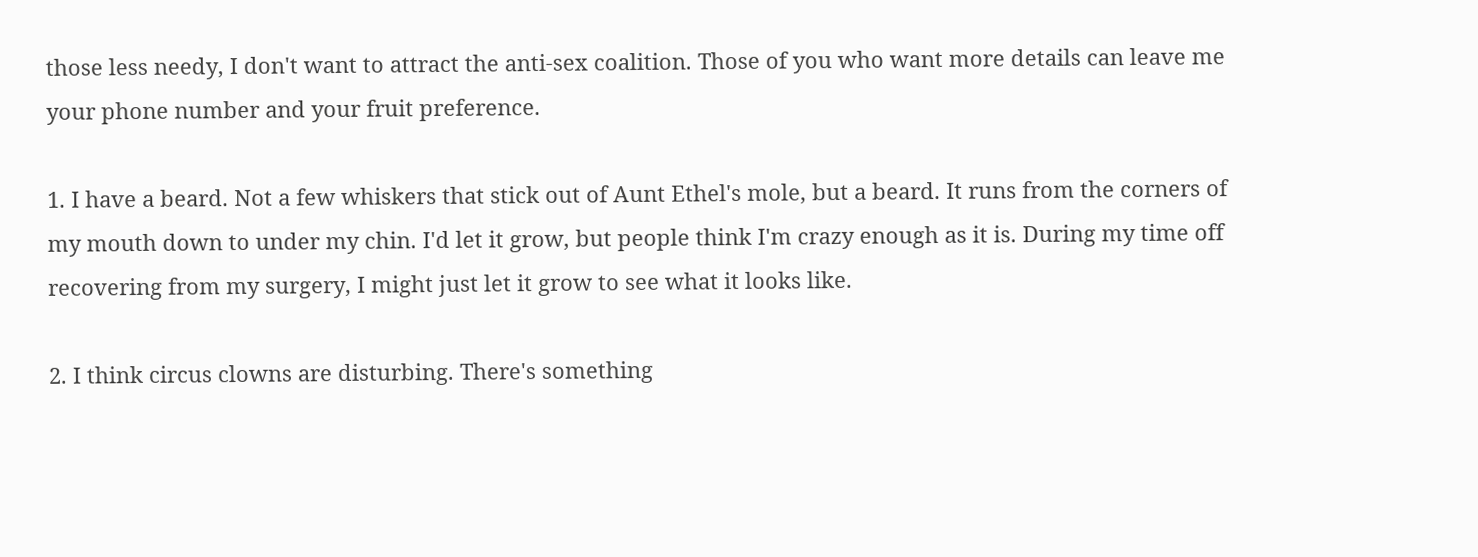those less needy, I don't want to attract the anti-sex coalition. Those of you who want more details can leave me your phone number and your fruit preference.

1. I have a beard. Not a few whiskers that stick out of Aunt Ethel's mole, but a beard. It runs from the corners of my mouth down to under my chin. I'd let it grow, but people think I'm crazy enough as it is. During my time off recovering from my surgery, I might just let it grow to see what it looks like.

2. I think circus clowns are disturbing. There's something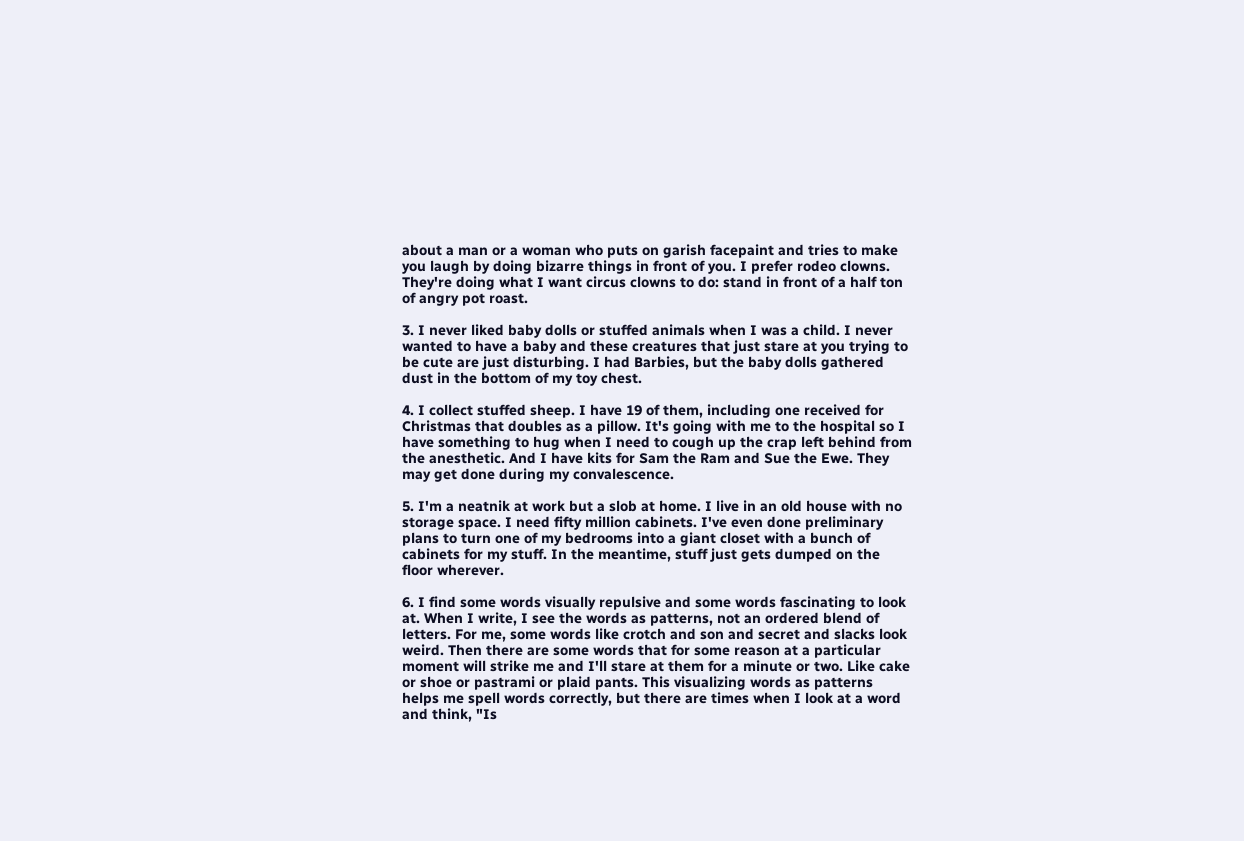about a man or a woman who puts on garish facepaint and tries to make you laugh by doing bizarre things in front of you. I prefer rodeo clowns. They're doing what I want circus clowns to do: stand in front of a half ton of angry pot roast.

3. I never liked baby dolls or stuffed animals when I was a child. I never wanted to have a baby and these creatures that just stare at you trying to be cute are just disturbing. I had Barbies, but the baby dolls gathered dust in the bottom of my toy chest.

4. I collect stuffed sheep. I have 19 of them, including one received for Christmas that doubles as a pillow. It's going with me to the hospital so I have something to hug when I need to cough up the crap left behind from the anesthetic. And I have kits for Sam the Ram and Sue the Ewe. They may get done during my convalescence.

5. I'm a neatnik at work but a slob at home. I live in an old house with no storage space. I need fifty million cabinets. I've even done preliminary plans to turn one of my bedrooms into a giant closet with a bunch of cabinets for my stuff. In the meantime, stuff just gets dumped on the floor wherever.

6. I find some words visually repulsive and some words fascinating to look at. When I write, I see the words as patterns, not an ordered blend of letters. For me, some words like crotch and son and secret and slacks look weird. Then there are some words that for some reason at a particular moment will strike me and I'll stare at them for a minute or two. Like cake or shoe or pastrami or plaid pants. This visualizing words as patterns helps me spell words correctly, but there are times when I look at a word and think, "Is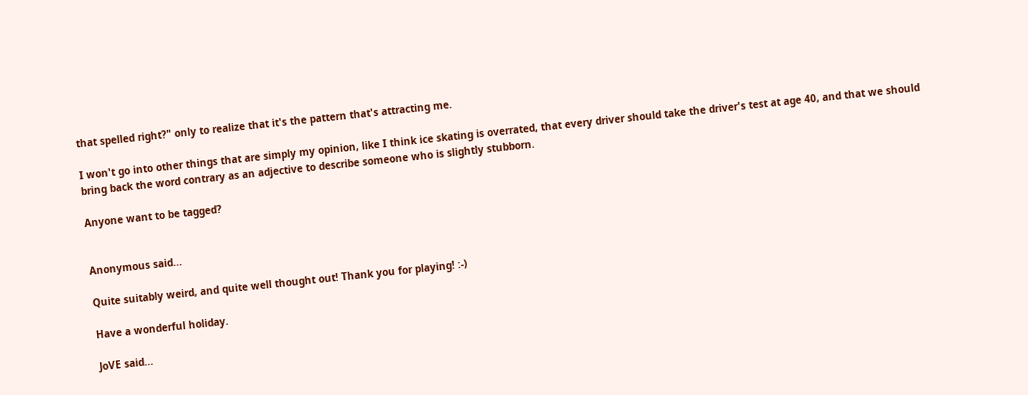that spelled right?" only to realize that it's the pattern that's attracting me.

I won't go into other things that are simply my opinion, like I think ice skating is overrated, that every driver should take the driver's test at age 40, and that we should bring back the word contrary as an adjective to describe someone who is slightly stubborn.

Anyone want to be tagged?


Anonymous said...

Quite suitably weird, and quite well thought out! Thank you for playing! :-)

Have a wonderful holiday.

JoVE said...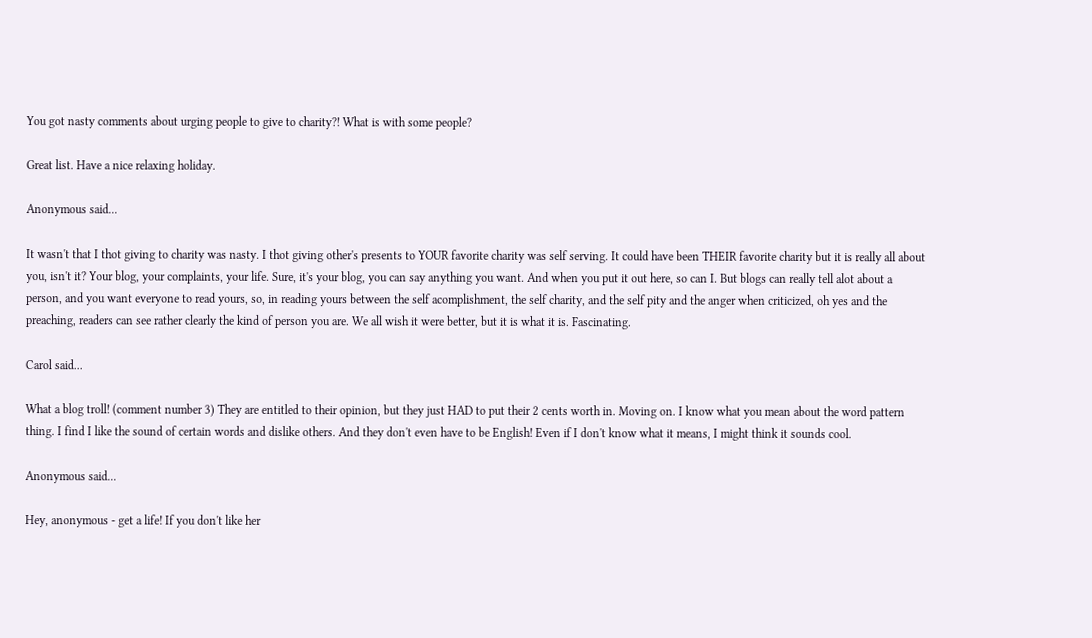You got nasty comments about urging people to give to charity?! What is with some people?

Great list. Have a nice relaxing holiday.

Anonymous said...

It wasn't that I thot giving to charity was nasty. I thot giving other's presents to YOUR favorite charity was self serving. It could have been THEIR favorite charity but it is really all about you, isn't it? Your blog, your complaints, your life. Sure, it's your blog, you can say anything you want. And when you put it out here, so can I. But blogs can really tell alot about a person, and you want everyone to read yours, so, in reading yours between the self acomplishment, the self charity, and the self pity and the anger when criticized, oh yes and the preaching, readers can see rather clearly the kind of person you are. We all wish it were better, but it is what it is. Fascinating.

Carol said...

What a blog troll! (comment number 3) They are entitled to their opinion, but they just HAD to put their 2 cents worth in. Moving on. I know what you mean about the word pattern thing. I find I like the sound of certain words and dislike others. And they don't even have to be English! Even if I don't know what it means, I might think it sounds cool.

Anonymous said...

Hey, anonymous - get a life! If you don't like her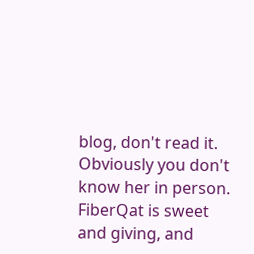blog, don't read it. Obviously you don't know her in person. FiberQat is sweet and giving, and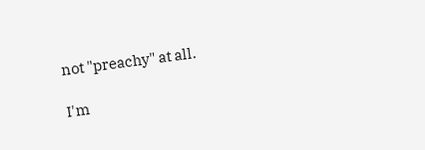not "preachy" at all.

I'm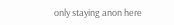only staying anon here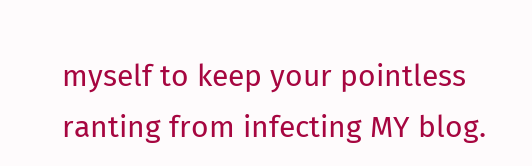myself to keep your pointless ranting from infecting MY blog.